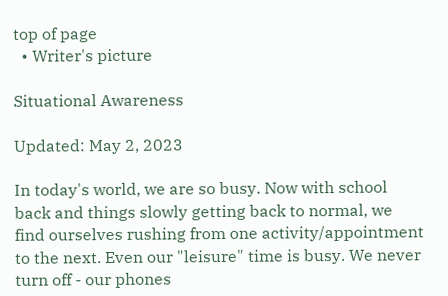top of page
  • Writer's picture

Situational Awareness

Updated: May 2, 2023

In today's world, we are so busy. Now with school back and things slowly getting back to normal, we find ourselves rushing from one activity/appointment to the next. Even our "leisure" time is busy. We never turn off - our phones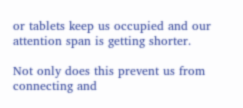or tablets keep us occupied and our attention span is getting shorter.

Not only does this prevent us from connecting and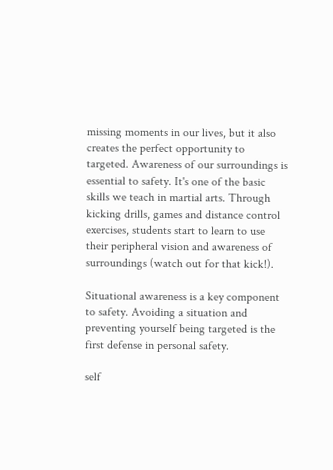missing moments in our lives, but it also creates the perfect opportunity to targeted. Awareness of our surroundings is essential to safety. It's one of the basic skills we teach in martial arts. Through kicking drills, games and distance control exercises, students start to learn to use their peripheral vision and awareness of surroundings (watch out for that kick!).

Situational awareness is a key component to safety. Avoiding a situation and preventing yourself being targeted is the first defense in personal safety.

self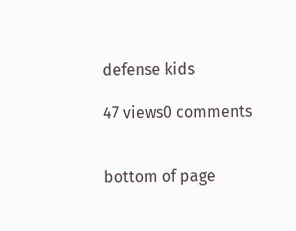defense kids

47 views0 comments


bottom of page